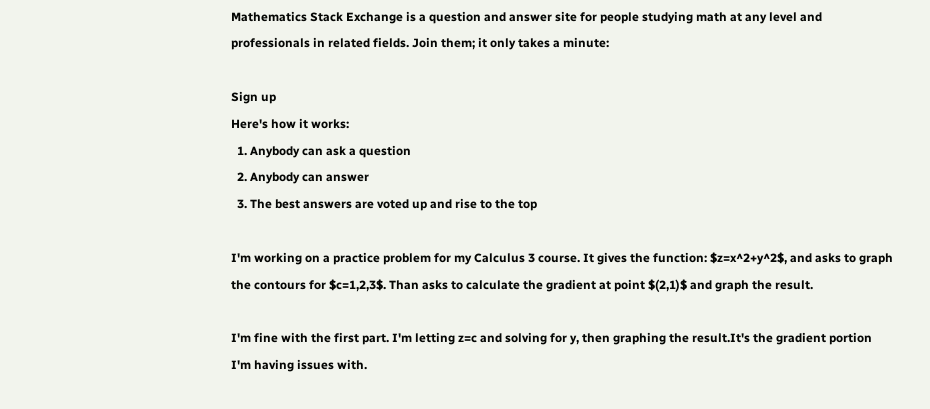Mathematics Stack Exchange is a question and answer site for people studying math at any level and professionals in related fields. Join them; it only takes a minute:

Sign up
Here's how it works:
  1. Anybody can ask a question
  2. Anybody can answer
  3. The best answers are voted up and rise to the top

I'm working on a practice problem for my Calculus 3 course. It gives the function: $z=x^2+y^2$, and asks to graph the contours for $c=1,2,3$. Than asks to calculate the gradient at point $(2,1)$ and graph the result.

I'm fine with the first part. I'm letting z=c and solving for y, then graphing the result.It's the gradient portion I'm having issues with.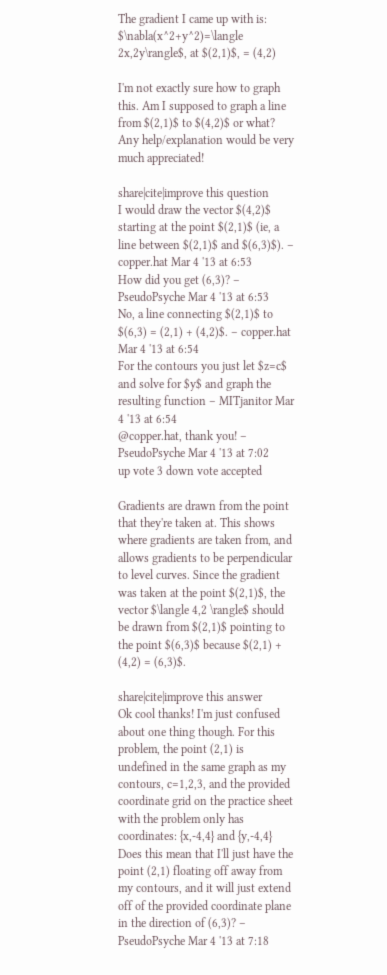The gradient I came up with is: $\nabla(x^2+y^2)=\langle 2x,2y\rangle$, at $(2,1)$, = (4,2)

I'm not exactly sure how to graph this. Am I supposed to graph a line from $(2,1)$ to $(4,2)$ or what? Any help/explanation would be very much appreciated!

share|cite|improve this question
I would draw the vector $(4,2)$ starting at the point $(2,1)$ (ie, a line between $(2,1)$ and $(6,3)$). – copper.hat Mar 4 '13 at 6:53
How did you get (6,3)? – PseudoPsyche Mar 4 '13 at 6:53
No, a line connecting $(2,1)$ to $(6,3) = (2,1) + (4,2)$. – copper.hat Mar 4 '13 at 6:54
For the contours you just let $z=c$ and solve for $y$ and graph the resulting function – MITjanitor Mar 4 '13 at 6:54
@copper.hat, thank you! – PseudoPsyche Mar 4 '13 at 7:02
up vote 3 down vote accepted

Gradients are drawn from the point that they're taken at. This shows where gradients are taken from, and allows gradients to be perpendicular to level curves. Since the gradient was taken at the point $(2,1)$, the vector $\langle 4,2 \rangle$ should be drawn from $(2,1)$ pointing to the point $(6,3)$ because $(2,1) + (4,2) = (6,3)$.

share|cite|improve this answer
Ok cool thanks! I'm just confused about one thing though. For this problem, the point (2,1) is undefined in the same graph as my contours, c=1,2,3, and the provided coordinate grid on the practice sheet with the problem only has coordinates: {x,-4,4} and {y,-4,4} Does this mean that I'll just have the point (2,1) floating off away from my contours, and it will just extend off of the provided coordinate plane in the direction of (6,3)? – PseudoPsyche Mar 4 '13 at 7:18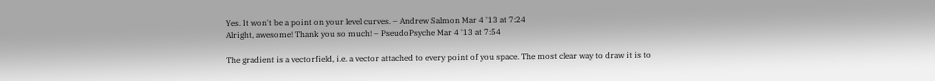Yes. It won't be a point on your level curves. – Andrew Salmon Mar 4 '13 at 7:24
Alright, awesome! Thank you so much! – PseudoPsyche Mar 4 '13 at 7:54

The gradient is a vectorfield, i.e. a vector attached to every point of you space. The most clear way to draw it is to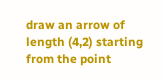draw an arrow of length (4,2) starting from the point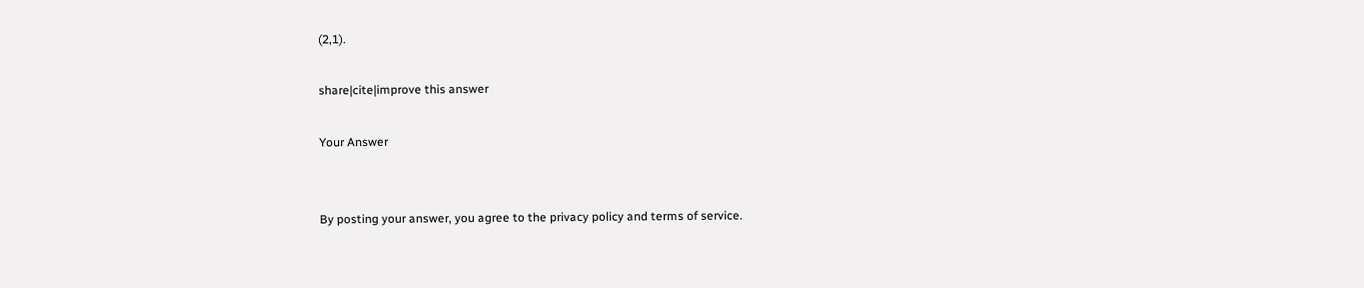(2,1).

share|cite|improve this answer

Your Answer


By posting your answer, you agree to the privacy policy and terms of service.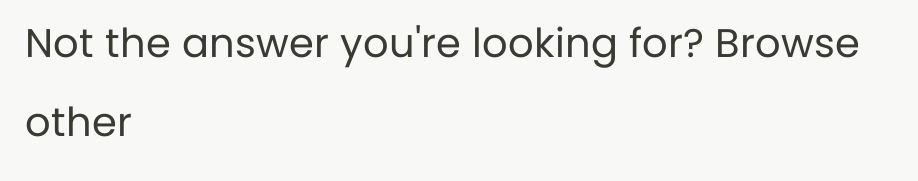Not the answer you're looking for? Browse other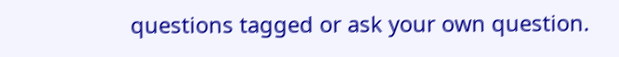questions tagged or ask your own question.